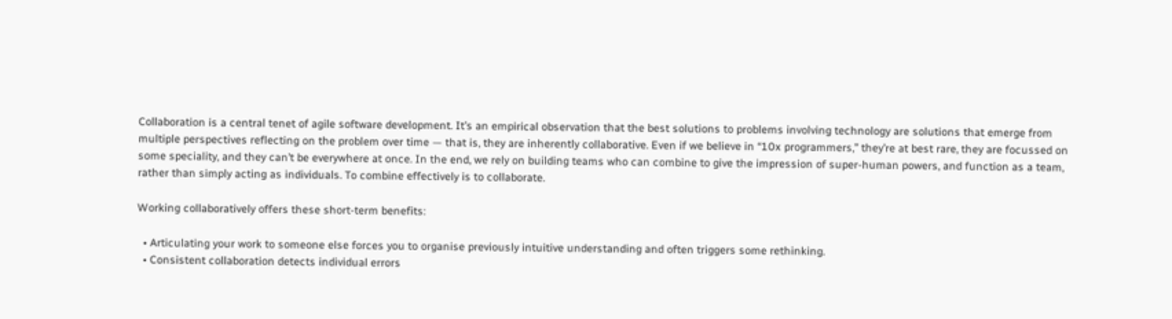Collaboration is a central tenet of agile software development. It’s an empirical observation that the best solutions to problems involving technology are solutions that emerge from multiple perspectives reflecting on the problem over time — that is, they are inherently collaborative. Even if we believe in “10x programmers,” they’re at best rare, they are focussed on some speciality, and they can’t be everywhere at once. In the end, we rely on building teams who can combine to give the impression of super-human powers, and function as a team, rather than simply acting as individuals. To combine effectively is to collaborate.

Working collaboratively offers these short-term benefits:

  • Articulating your work to someone else forces you to organise previously intuitive understanding and often triggers some rethinking.
  • Consistent collaboration detects individual errors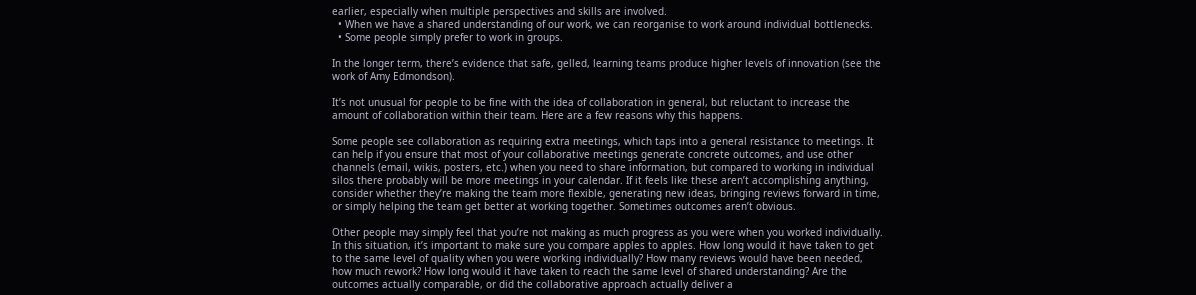earlier, especially when multiple perspectives and skills are involved.
  • When we have a shared understanding of our work, we can reorganise to work around individual bottlenecks.
  • Some people simply prefer to work in groups.

In the longer term, there’s evidence that safe, gelled, learning teams produce higher levels of innovation (see the work of Amy Edmondson).

It’s not unusual for people to be fine with the idea of collaboration in general, but reluctant to increase the amount of collaboration within their team. Here are a few reasons why this happens.

Some people see collaboration as requiring extra meetings, which taps into a general resistance to meetings. It can help if you ensure that most of your collaborative meetings generate concrete outcomes, and use other channels (email, wikis, posters, etc.) when you need to share information, but compared to working in individual silos there probably will be more meetings in your calendar. If it feels like these aren’t accomplishing anything, consider whether they’re making the team more flexible, generating new ideas, bringing reviews forward in time, or simply helping the team get better at working together. Sometimes outcomes aren’t obvious.

Other people may simply feel that you’re not making as much progress as you were when you worked individually. In this situation, it’s important to make sure you compare apples to apples. How long would it have taken to get to the same level of quality when you were working individually? How many reviews would have been needed, how much rework? How long would it have taken to reach the same level of shared understanding? Are the outcomes actually comparable, or did the collaborative approach actually deliver a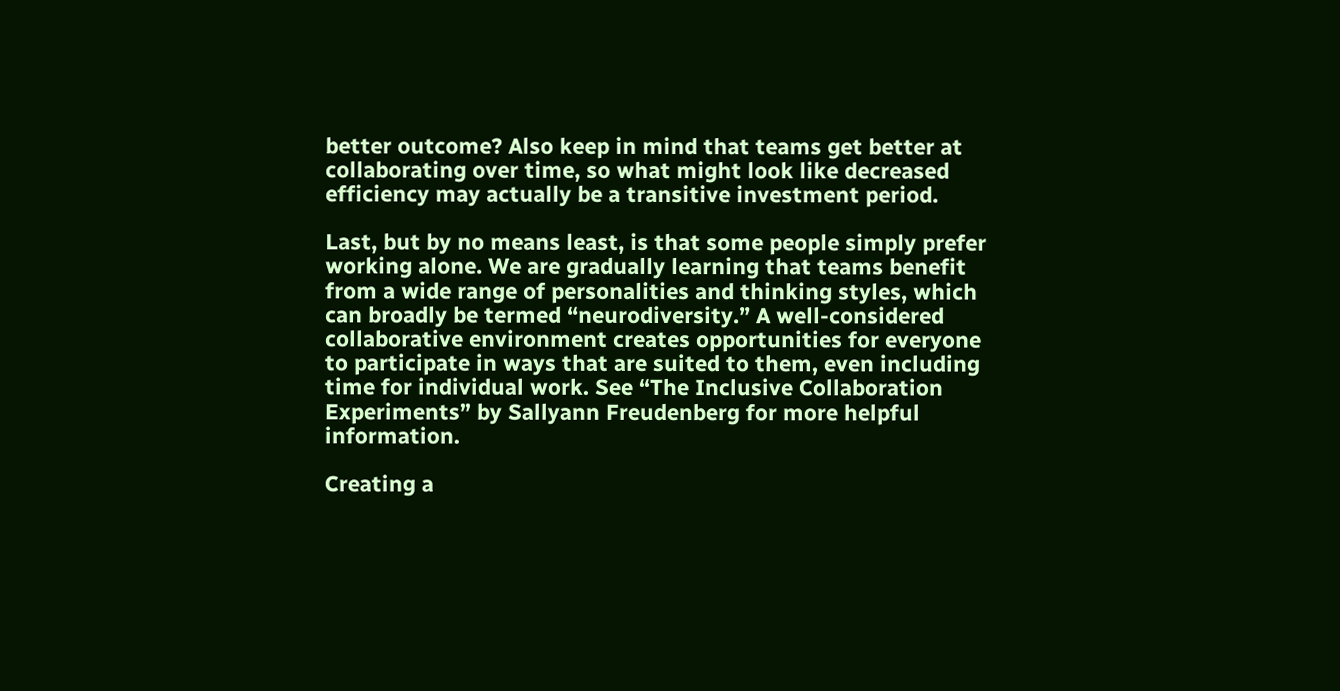better outcome? Also keep in mind that teams get better at collaborating over time, so what might look like decreased efficiency may actually be a transitive investment period.

Last, but by no means least, is that some people simply prefer working alone. We are gradually learning that teams benefit from a wide range of personalities and thinking styles, which can broadly be termed “neurodiversity.” A well-considered collaborative environment creates opportunities for everyone to participate in ways that are suited to them, even including time for individual work. See “The Inclusive Collaboration Experiments” by Sallyann Freudenberg for more helpful information.

Creating a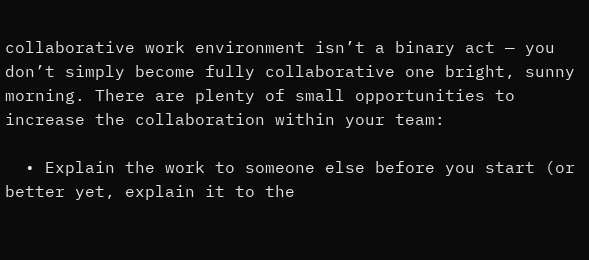collaborative work environment isn’t a binary act — you don’t simply become fully collaborative one bright, sunny morning. There are plenty of small opportunities to increase the collaboration within your team:

  • Explain the work to someone else before you start (or better yet, explain it to the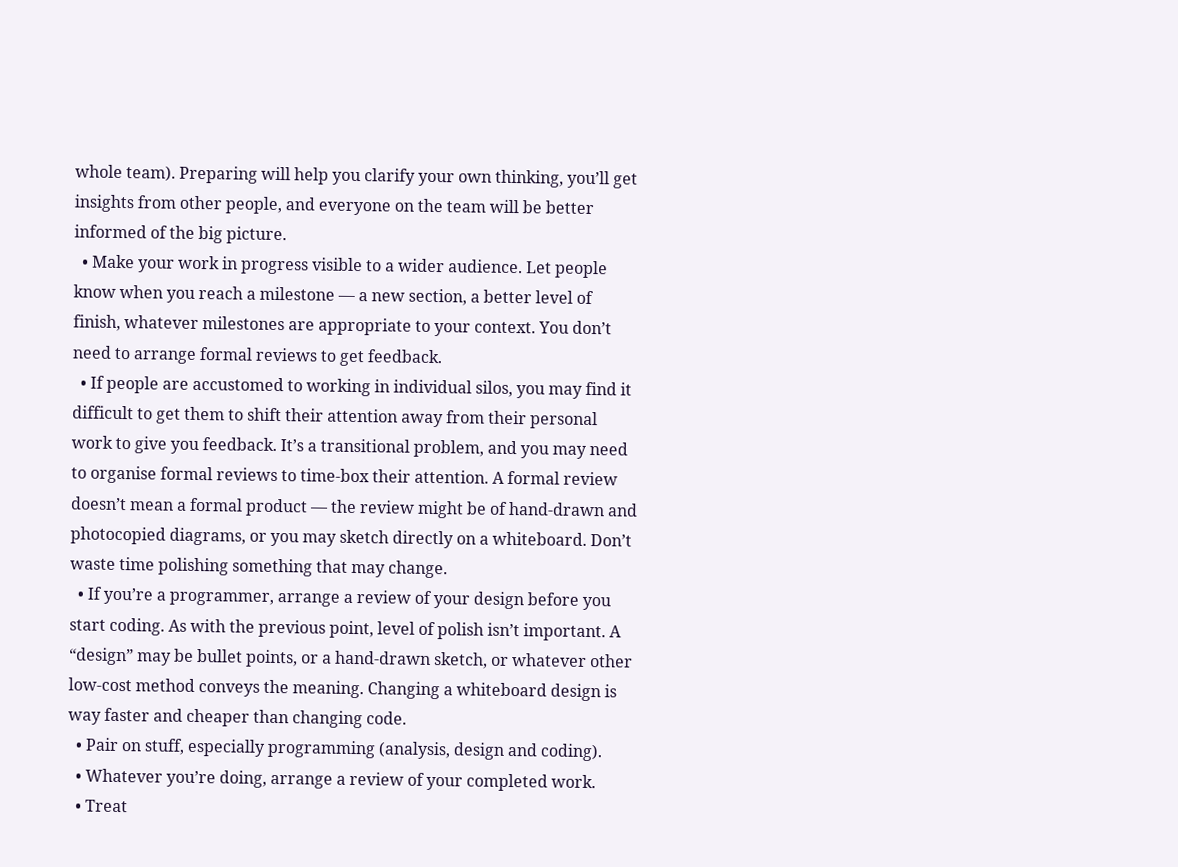whole team). Preparing will help you clarify your own thinking, you’ll get insights from other people, and everyone on the team will be better informed of the big picture.
  • Make your work in progress visible to a wider audience. Let people know when you reach a milestone — a new section, a better level of finish, whatever milestones are appropriate to your context. You don’t need to arrange formal reviews to get feedback.
  • If people are accustomed to working in individual silos, you may find it difficult to get them to shift their attention away from their personal work to give you feedback. It’s a transitional problem, and you may need to organise formal reviews to time-box their attention. A formal review doesn’t mean a formal product — the review might be of hand-drawn and photocopied diagrams, or you may sketch directly on a whiteboard. Don’t waste time polishing something that may change.
  • If you’re a programmer, arrange a review of your design before you start coding. As with the previous point, level of polish isn’t important. A “design” may be bullet points, or a hand-drawn sketch, or whatever other low-cost method conveys the meaning. Changing a whiteboard design is way faster and cheaper than changing code.
  • Pair on stuff, especially programming (analysis, design and coding).
  • Whatever you’re doing, arrange a review of your completed work.
  • Treat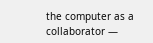the computer as a collaborator —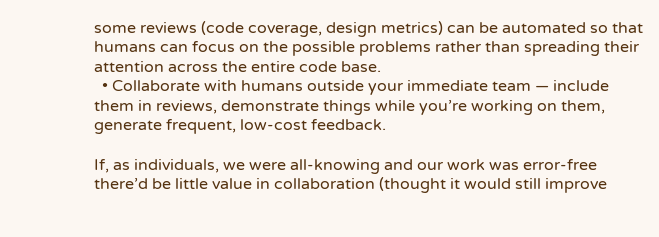some reviews (code coverage, design metrics) can be automated so that humans can focus on the possible problems rather than spreading their attention across the entire code base.
  • Collaborate with humans outside your immediate team — include them in reviews, demonstrate things while you’re working on them, generate frequent, low-cost feedback.

If, as individuals, we were all-knowing and our work was error-free there’d be little value in collaboration (thought it would still improve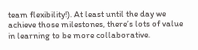team flexibility!). At least until the day we achieve those milestones, there’s lots of value in learning to be more collaborative.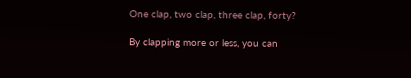One clap, two clap, three clap, forty?

By clapping more or less, you can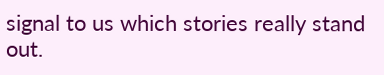signal to us which stories really stand out.